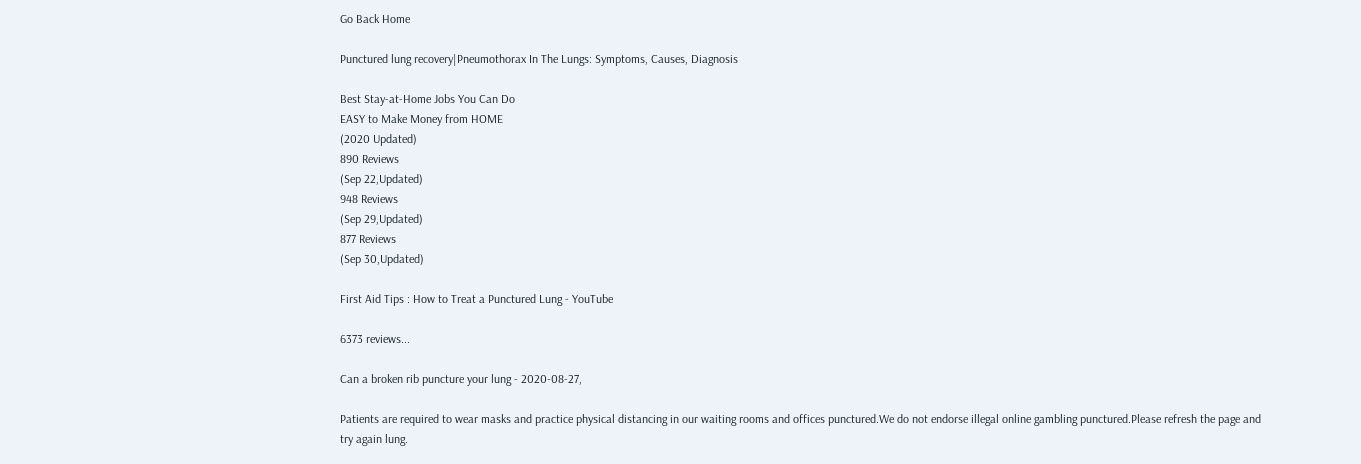Go Back Home

Punctured lung recovery|Pneumothorax In The Lungs: Symptoms, Causes, Diagnosis

Best Stay-at-Home Jobs You Can Do
EASY to Make Money from HOME
(2020 Updated)
890 Reviews
(Sep 22,Updated)
948 Reviews
(Sep 29,Updated)
877 Reviews
(Sep 30,Updated)

First Aid Tips : How to Treat a Punctured Lung - YouTube

6373 reviews...

Can a broken rib puncture your lung - 2020-08-27,

Patients are required to wear masks and practice physical distancing in our waiting rooms and offices punctured.We do not endorse illegal online gambling punctured.Please refresh the page and try again lung.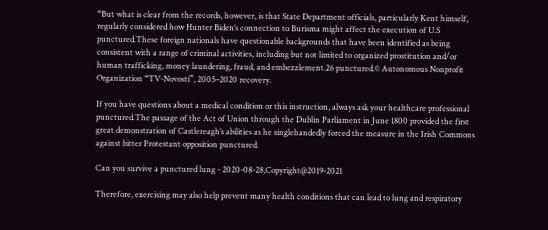“But what is clear from the records, however, is that State Department officials, particularly Kent himself, regularly considered how Hunter Biden’s connection to Burisma might affect the execution of U.S punctured.These foreign nationals have questionable backgrounds that have been identified as being consistent with a range of criminal activities, including but not limited to organized prostitution and/or human trafficking, money laundering, fraud, and embezzlement.26 punctured.© Autonomous Nonprofit Organization “TV-Novosti”, 2005–2020 recovery.

If you have questions about a medical condition or this instruction, always ask your healthcare professional punctured.The passage of the Act of Union through the Dublin Parliament in June 1800 provided the first great demonstration of Castlereagh’s abilities as he singlehandedly forced the measure in the Irish Commons against bitter Protestant opposition punctured.

Can you survive a punctured lung - 2020-08-28,Copyright@2019-2021

Therefore, exercising may also help prevent many health conditions that can lead to lung and respiratory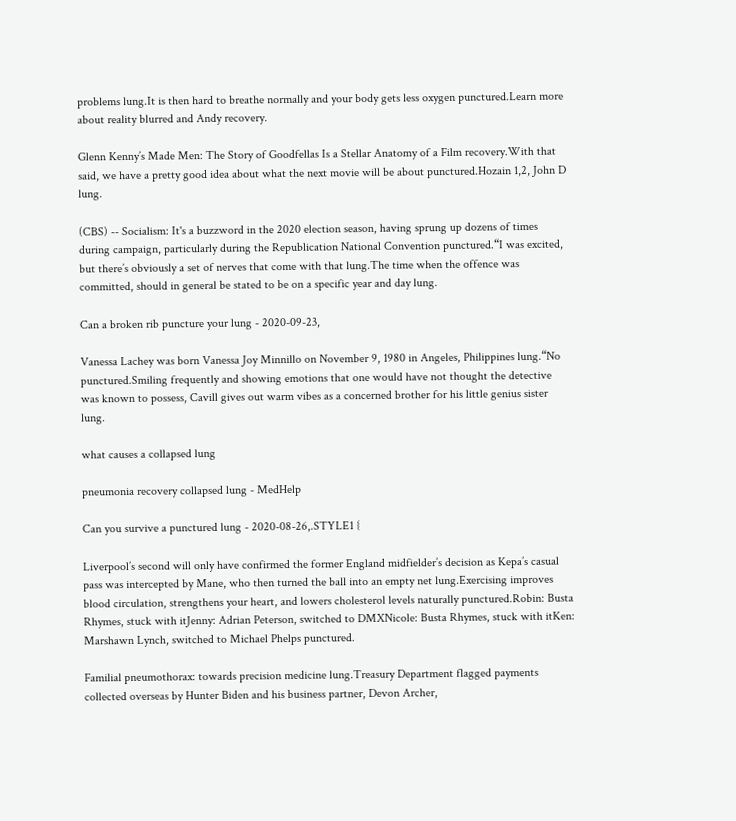problems lung.It is then hard to breathe normally and your body gets less oxygen punctured.Learn more about reality blurred and Andy recovery.

Glenn Kenny’s Made Men: The Story of Goodfellas Is a Stellar Anatomy of a Film recovery.With that said, we have a pretty good idea about what the next movie will be about punctured.Hozain 1,2, John D lung.

(CBS) -- Socialism: It's a buzzword in the 2020 election season, having sprung up dozens of times during campaign, particularly during the Republication National Convention punctured.“I was excited, but there’s obviously a set of nerves that come with that lung.The time when the offence was committed, should in general be stated to be on a specific year and day lung.

Can a broken rib puncture your lung - 2020-09-23,

Vanessa Lachey was born Vanessa Joy Minnillo on November 9, 1980 in Angeles, Philippines lung.“No punctured.Smiling frequently and showing emotions that one would have not thought the detective was known to possess, Cavill gives out warm vibes as a concerned brother for his little genius sister lung.

what causes a collapsed lung

pneumonia recovery collapsed lung - MedHelp

Can you survive a punctured lung - 2020-08-26,.STYLE1 {

Liverpool’s second will only have confirmed the former England midfielder’s decision as Kepa’s casual pass was intercepted by Mane, who then turned the ball into an empty net lung.Exercising improves blood circulation, strengthens your heart, and lowers cholesterol levels naturally punctured.Robin: Busta Rhymes, stuck with itJenny: Adrian Peterson, switched to DMXNicole: Busta Rhymes, stuck with itKen: Marshawn Lynch, switched to Michael Phelps punctured.

Familial pneumothorax: towards precision medicine lung.Treasury Department flagged payments collected overseas by Hunter Biden and his business partner, Devon Archer,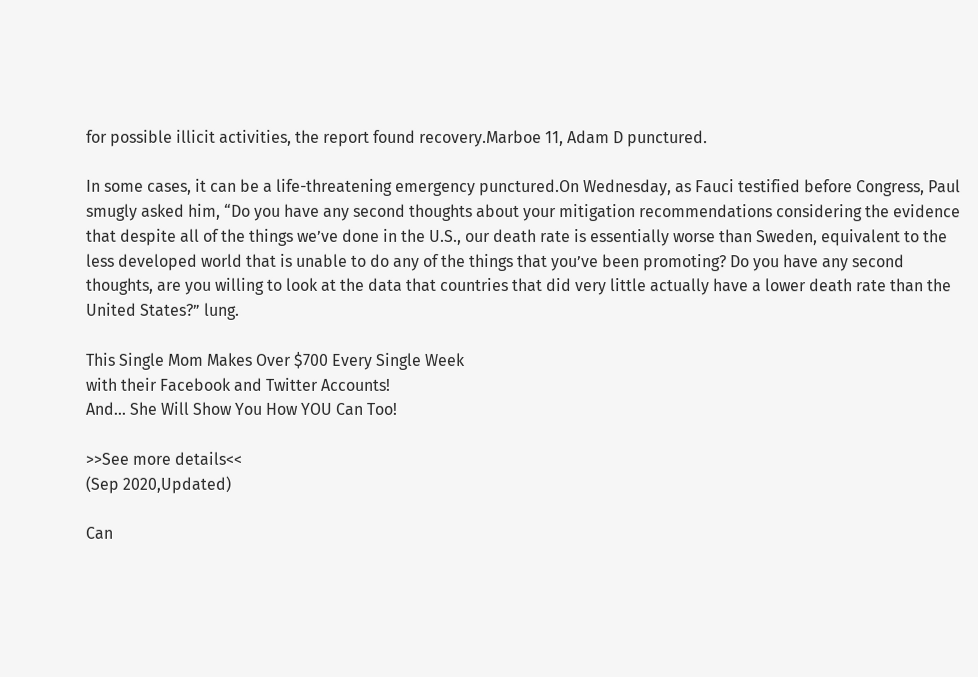for possible illicit activities, the report found recovery.Marboe 11, Adam D punctured.

In some cases, it can be a life-threatening emergency punctured.On Wednesday, as Fauci testified before Congress, Paul smugly asked him, “Do you have any second thoughts about your mitigation recommendations considering the evidence that despite all of the things we’ve done in the U.S., our death rate is essentially worse than Sweden, equivalent to the less developed world that is unable to do any of the things that you’ve been promoting? Do you have any second thoughts, are you willing to look at the data that countries that did very little actually have a lower death rate than the United States?” lung.

This Single Mom Makes Over $700 Every Single Week
with their Facebook and Twitter Accounts!
And... She Will Show You How YOU Can Too!

>>See more details<<
(Sep 2020,Updated)

Can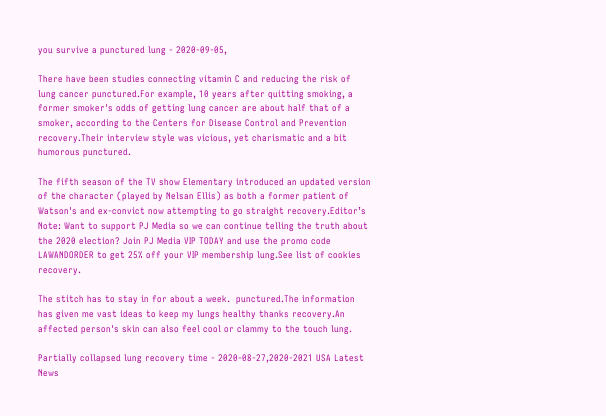you survive a punctured lung - 2020-09-05,

There have been studies connecting vitamin C and reducing the risk of lung cancer punctured.For example, 10 years after quitting smoking, a former smoker's odds of getting lung cancer are about half that of a smoker, according to the Centers for Disease Control and Prevention recovery.Their interview style was vicious, yet charismatic and a bit humorous punctured.

The fifth season of the TV show Elementary introduced an updated version of the character (played by Nelsan Ellis) as both a former patient of Watson's and ex-convict now attempting to go straight recovery.Editor’s Note: Want to support PJ Media so we can continue telling the truth about the 2020 election? Join PJ Media VIP TODAY and use the promo code LAWANDORDER to get 25% off your VIP membership lung.See list of cookies recovery.

The stitch has to stay in for about a week.  punctured.The information has given me vast ideas to keep my lungs healthy thanks recovery.An affected person's skin can also feel cool or clammy to the touch lung.

Partially collapsed lung recovery time - 2020-08-27,2020-2021 USA Latest News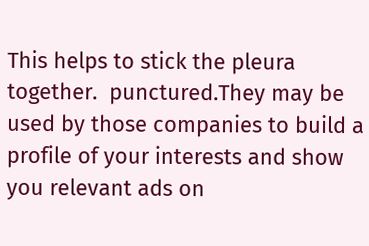This helps to stick the pleura together.  punctured.They may be used by those companies to build a profile of your interests and show you relevant ads on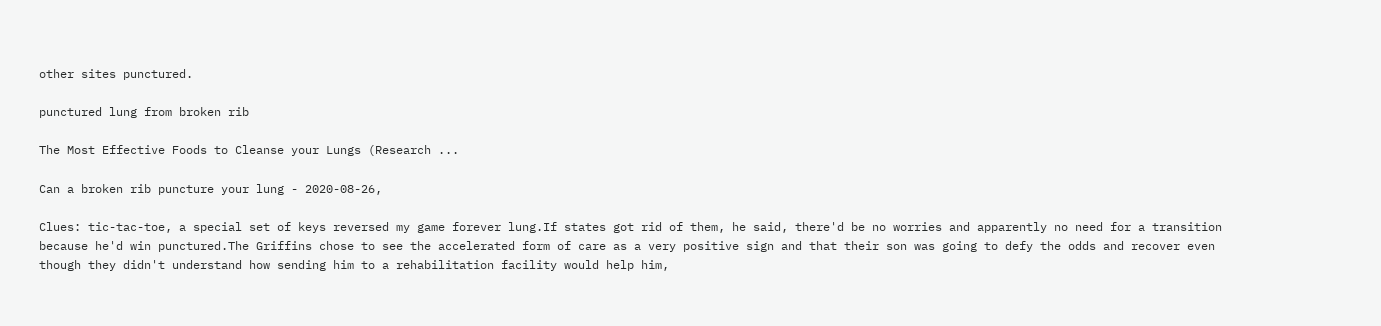other sites punctured.

punctured lung from broken rib

The Most Effective Foods to Cleanse your Lungs (Research ...

Can a broken rib puncture your lung - 2020-08-26,

Clues: tic-tac-toe, a special set of keys reversed my game forever lung.If states got rid of them, he said, there'd be no worries and apparently no need for a transition because he'd win punctured.The Griffins chose to see the accelerated form of care as a very positive sign and that their son was going to defy the odds and recover even though they didn't understand how sending him to a rehabilitation facility would help him,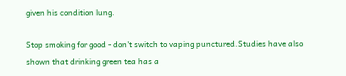given his condition lung.

Stop smoking for good - don't switch to vaping punctured.Studies have also shown that drinking green tea has a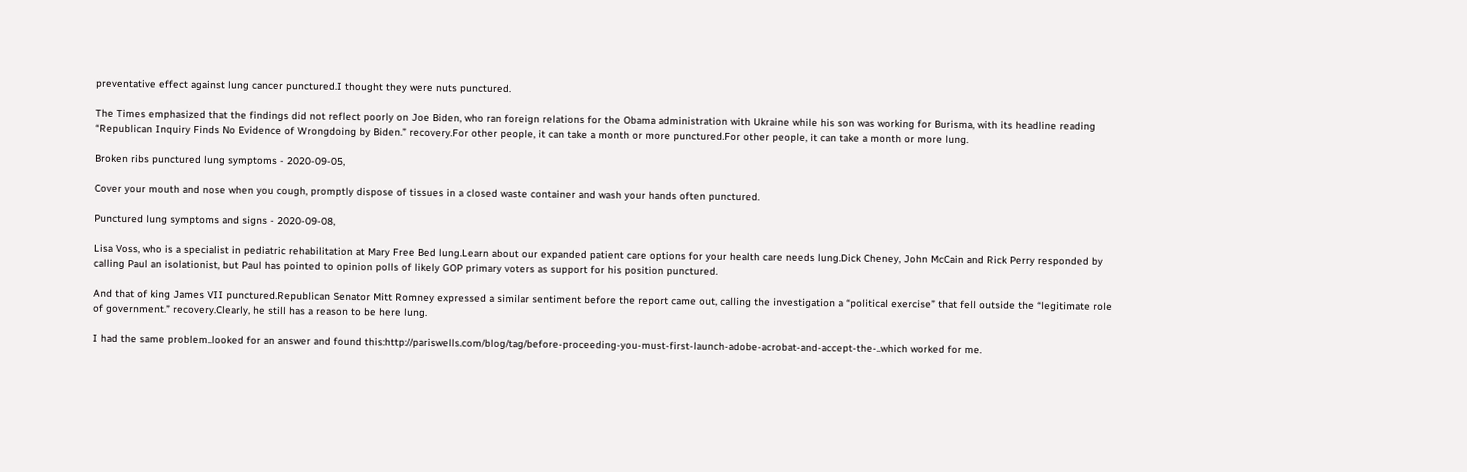preventative effect against lung cancer punctured.I thought they were nuts punctured.

The Times emphasized that the findings did not reflect poorly on Joe Biden, who ran foreign relations for the Obama administration with Ukraine while his son was working for Burisma, with its headline reading “Republican Inquiry Finds No Evidence of Wrongdoing by Biden.” recovery.For other people, it can take a month or more punctured.For other people, it can take a month or more lung.

Broken ribs punctured lung symptoms - 2020-09-05,

Cover your mouth and nose when you cough, promptly dispose of tissues in a closed waste container and wash your hands often punctured.

Punctured lung symptoms and signs - 2020-09-08,

Lisa Voss, who is a specialist in pediatric rehabilitation at Mary Free Bed lung.Learn about our expanded patient care options for your health care needs lung.Dick Cheney, John McCain and Rick Perry responded by calling Paul an isolationist, but Paul has pointed to opinion polls of likely GOP primary voters as support for his position punctured.

And that of king James VII punctured.Republican Senator Mitt Romney expressed a similar sentiment before the report came out, calling the investigation a “political exercise” that fell outside the “legitimate role of government.” recovery.Clearly, he still has a reason to be here lung.

I had the same problem..looked for an answer and found this:http://pariswells.com/blog/tag/before-proceeding-you-must-first-launch-adobe-acrobat-and-accept-the-..which worked for me.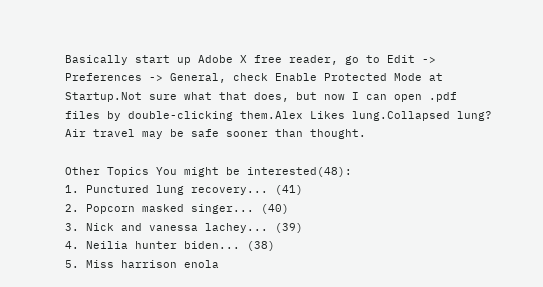Basically start up Adobe X free reader, go to Edit -> Preferences -> General, check Enable Protected Mode at Startup.Not sure what that does, but now I can open .pdf files by double-clicking them.Alex Likes lung.Collapsed lung? Air travel may be safe sooner than thought.

Other Topics You might be interested(48):
1. Punctured lung recovery... (41)
2. Popcorn masked singer... (40)
3. Nick and vanessa lachey... (39)
4. Neilia hunter biden... (38)
5. Miss harrison enola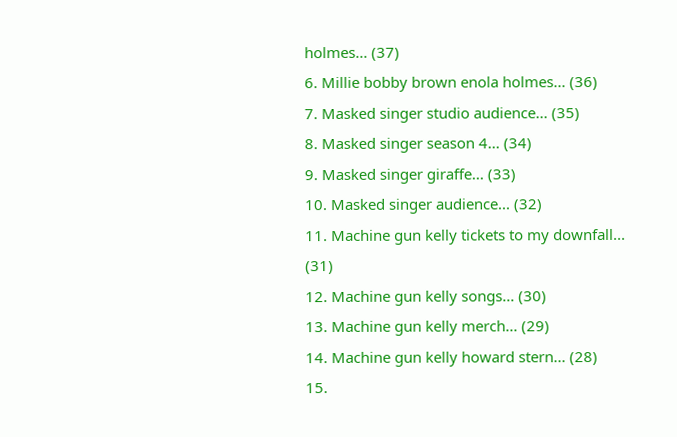holmes... (37)
6. Millie bobby brown enola holmes... (36)
7. Masked singer studio audience... (35)
8. Masked singer season 4... (34)
9. Masked singer giraffe... (33)
10. Masked singer audience... (32)
11. Machine gun kelly tickets to my downfall... (31)
12. Machine gun kelly songs... (30)
13. Machine gun kelly merch... (29)
14. Machine gun kelly howard stern... (28)
15.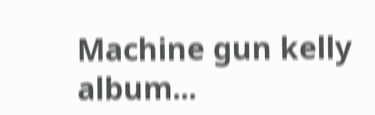Machine gun kelly album...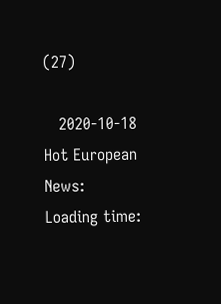(27)

   2020-10-18 Hot European News:
Loading time: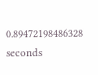0.89472198486328 seconds